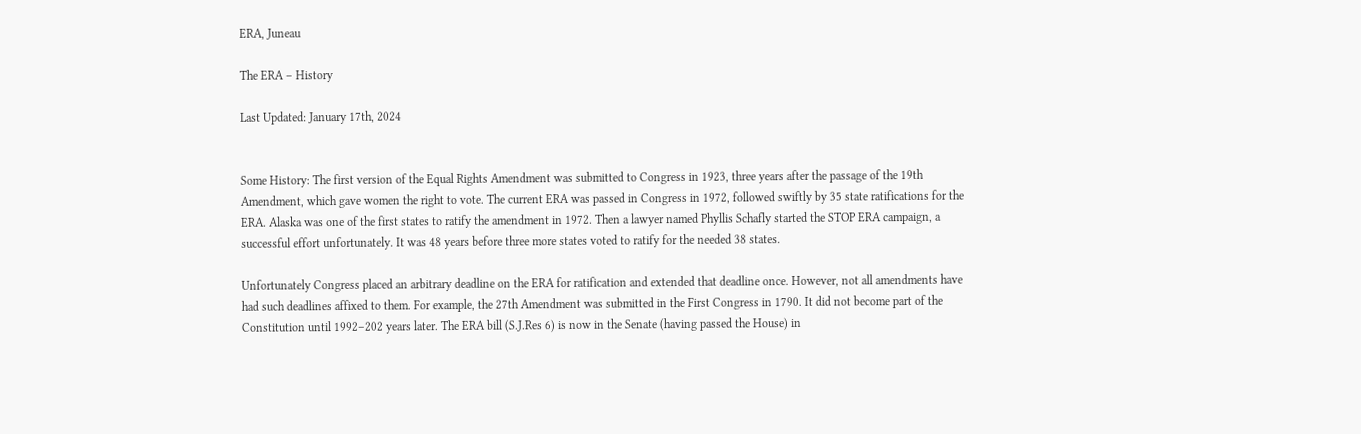ERA, Juneau

The ERA – History

Last Updated: January 17th, 2024


Some History: The first version of the Equal Rights Amendment was submitted to Congress in 1923, three years after the passage of the 19th Amendment, which gave women the right to vote. The current ERA was passed in Congress in 1972, followed swiftly by 35 state ratifications for the ERA. Alaska was one of the first states to ratify the amendment in 1972. Then a lawyer named Phyllis Schafly started the STOP ERA campaign, a successful effort unfortunately. It was 48 years before three more states voted to ratify for the needed 38 states.

Unfortunately Congress placed an arbitrary deadline on the ERA for ratification and extended that deadline once. However, not all amendments have had such deadlines affixed to them. For example, the 27th Amendment was submitted in the First Congress in 1790. It did not become part of the Constitution until 1992–202 years later. The ERA bill (S.J.Res 6) is now in the Senate (having passed the House) in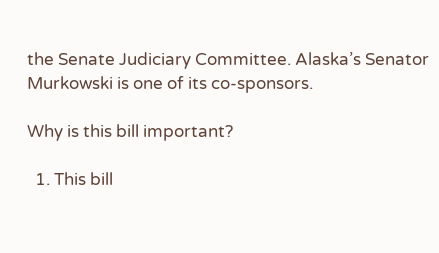the Senate Judiciary Committee. Alaska’s Senator Murkowski is one of its co-sponsors.

Why is this bill important?

  1. This bill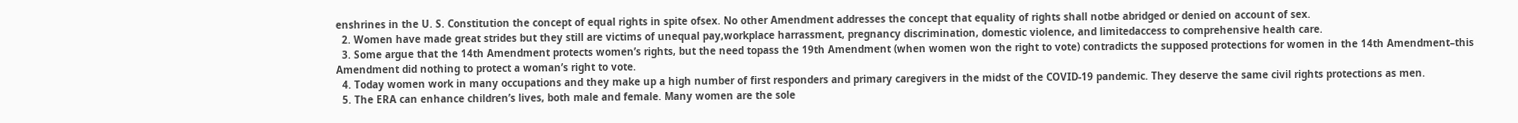enshrines in the U. S. Constitution the concept of equal rights in spite ofsex. No other Amendment addresses the concept that equality of rights shall notbe abridged or denied on account of sex.
  2. Women have made great strides but they still are victims of unequal pay,workplace harrassment, pregnancy discrimination, domestic violence, and limitedaccess to comprehensive health care.
  3. Some argue that the 14th Amendment protects women’s rights, but the need topass the 19th Amendment (when women won the right to vote) contradicts the supposed protections for women in the 14th Amendment–this Amendment did nothing to protect a woman’s right to vote.
  4. Today women work in many occupations and they make up a high number of first responders and primary caregivers in the midst of the COVID-19 pandemic. They deserve the same civil rights protections as men.
  5. The ERA can enhance children’s lives, both male and female. Many women are the sole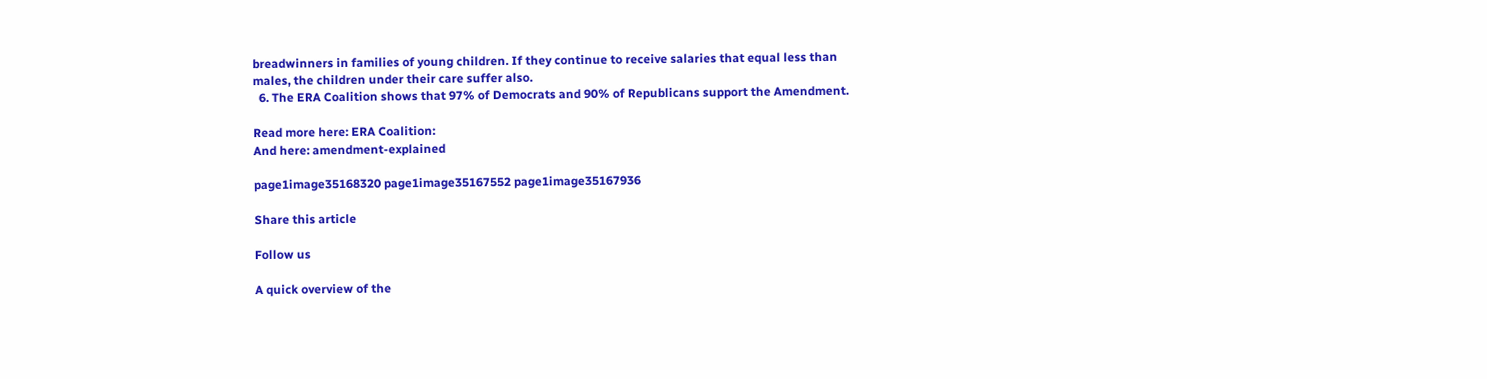breadwinners in families of young children. If they continue to receive salaries that equal less than males, the children under their care suffer also.
  6. The ERA Coalition shows that 97% of Democrats and 90% of Republicans support the Amendment.

Read more here: ERA Coalition:
And here: amendment-explained

page1image35168320 page1image35167552 page1image35167936

Share this article

Follow us

A quick overview of the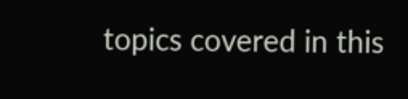topics covered in this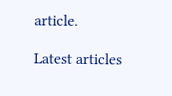article.

Latest articles